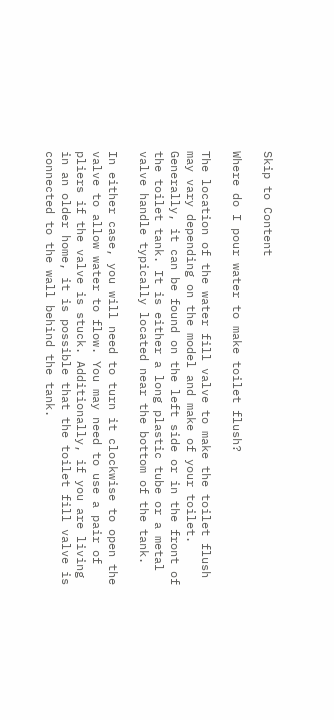Skip to Content

Where do I pour water to make toilet flush?

The location of the water fill valve to make the toilet flush may vary depending on the model and make of your toilet. Generally, it can be found on the left side or in the front of the toilet tank. It is either a long plastic tube or a metal valve handle typically located near the bottom of the tank.

In either case, you will need to turn it clockwise to open the valve to allow water to flow. You may need to use a pair of pliers if the valve is stuck. Additionally, if you are living in an older home, it is possible that the toilet fill valve is connected to the wall behind the tank.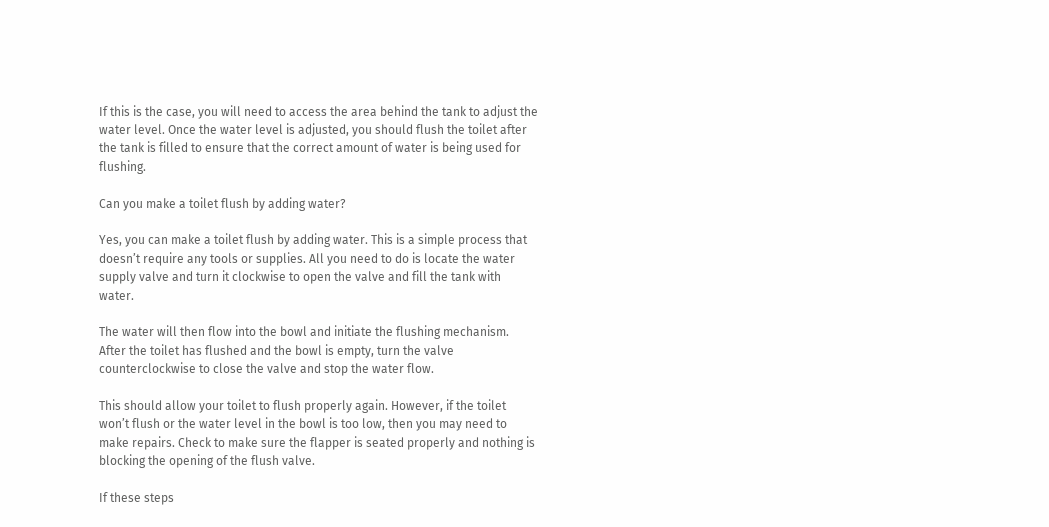If this is the case, you will need to access the area behind the tank to adjust the water level. Once the water level is adjusted, you should flush the toilet after the tank is filled to ensure that the correct amount of water is being used for flushing.

Can you make a toilet flush by adding water?

Yes, you can make a toilet flush by adding water. This is a simple process that doesn’t require any tools or supplies. All you need to do is locate the water supply valve and turn it clockwise to open the valve and fill the tank with water.

The water will then flow into the bowl and initiate the flushing mechanism. After the toilet has flushed and the bowl is empty, turn the valve counterclockwise to close the valve and stop the water flow.

This should allow your toilet to flush properly again. However, if the toilet won’t flush or the water level in the bowl is too low, then you may need to make repairs. Check to make sure the flapper is seated properly and nothing is blocking the opening of the flush valve.

If these steps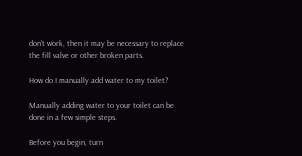don’t work, then it may be necessary to replace the fill valve or other broken parts.

How do I manually add water to my toilet?

Manually adding water to your toilet can be done in a few simple steps.

Before you begin, turn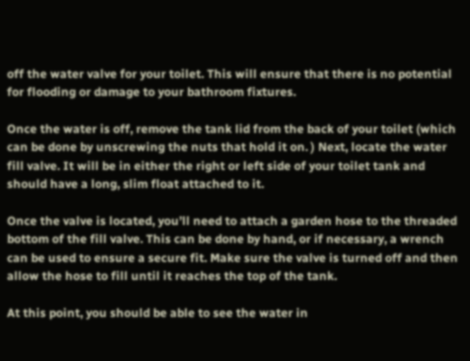off the water valve for your toilet. This will ensure that there is no potential for flooding or damage to your bathroom fixtures.

Once the water is off, remove the tank lid from the back of your toilet (which can be done by unscrewing the nuts that hold it on. ) Next, locate the water fill valve. It will be in either the right or left side of your toilet tank and should have a long, slim float attached to it.

Once the valve is located, you’ll need to attach a garden hose to the threaded bottom of the fill valve. This can be done by hand, or if necessary, a wrench can be used to ensure a secure fit. Make sure the valve is turned off and then allow the hose to fill until it reaches the top of the tank.

At this point, you should be able to see the water in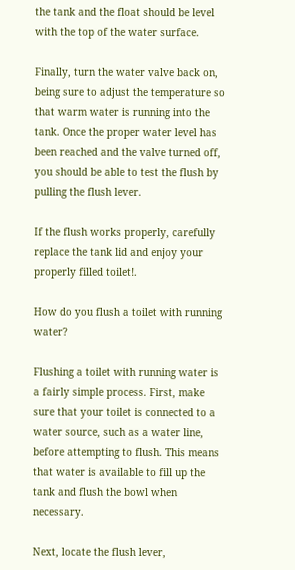the tank and the float should be level with the top of the water surface.

Finally, turn the water valve back on, being sure to adjust the temperature so that warm water is running into the tank. Once the proper water level has been reached and the valve turned off, you should be able to test the flush by pulling the flush lever.

If the flush works properly, carefully replace the tank lid and enjoy your properly filled toilet!.

How do you flush a toilet with running water?

Flushing a toilet with running water is a fairly simple process. First, make sure that your toilet is connected to a water source, such as a water line, before attempting to flush. This means that water is available to fill up the tank and flush the bowl when necessary.

Next, locate the flush lever,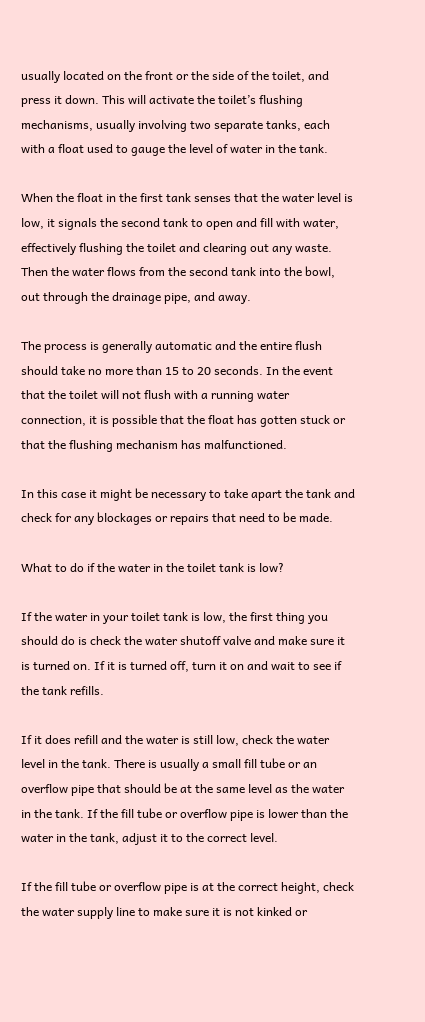usually located on the front or the side of the toilet, and press it down. This will activate the toilet’s flushing mechanisms, usually involving two separate tanks, each with a float used to gauge the level of water in the tank.

When the float in the first tank senses that the water level is low, it signals the second tank to open and fill with water, effectively flushing the toilet and clearing out any waste. Then the water flows from the second tank into the bowl, out through the drainage pipe, and away.

The process is generally automatic and the entire flush should take no more than 15 to 20 seconds. In the event that the toilet will not flush with a running water connection, it is possible that the float has gotten stuck or that the flushing mechanism has malfunctioned.

In this case it might be necessary to take apart the tank and check for any blockages or repairs that need to be made.

What to do if the water in the toilet tank is low?

If the water in your toilet tank is low, the first thing you should do is check the water shutoff valve and make sure it is turned on. If it is turned off, turn it on and wait to see if the tank refills.

If it does refill and the water is still low, check the water level in the tank. There is usually a small fill tube or an overflow pipe that should be at the same level as the water in the tank. If the fill tube or overflow pipe is lower than the water in the tank, adjust it to the correct level.

If the fill tube or overflow pipe is at the correct height, check the water supply line to make sure it is not kinked or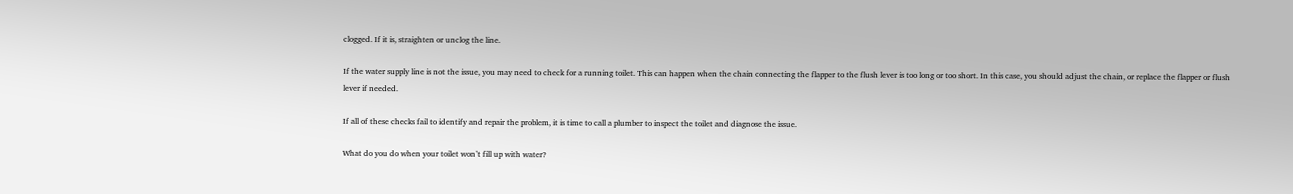clogged. If it is, straighten or unclog the line.

If the water supply line is not the issue, you may need to check for a running toilet. This can happen when the chain connecting the flapper to the flush lever is too long or too short. In this case, you should adjust the chain, or replace the flapper or flush lever if needed.

If all of these checks fail to identify and repair the problem, it is time to call a plumber to inspect the toilet and diagnose the issue.

What do you do when your toilet won’t fill up with water?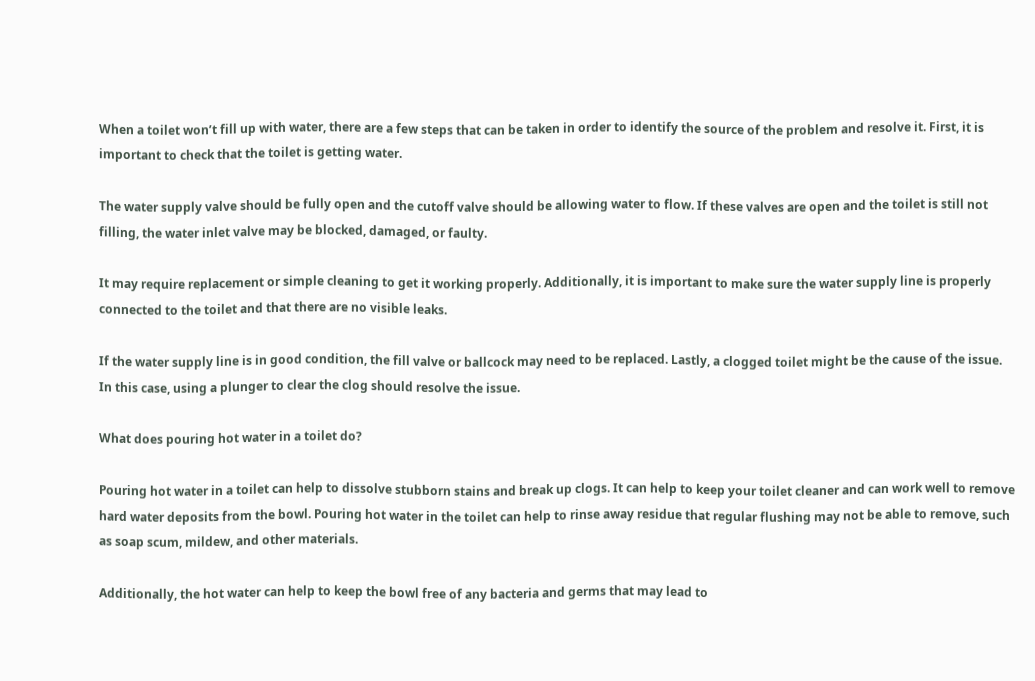When a toilet won’t fill up with water, there are a few steps that can be taken in order to identify the source of the problem and resolve it. First, it is important to check that the toilet is getting water.

The water supply valve should be fully open and the cutoff valve should be allowing water to flow. If these valves are open and the toilet is still not filling, the water inlet valve may be blocked, damaged, or faulty.

It may require replacement or simple cleaning to get it working properly. Additionally, it is important to make sure the water supply line is properly connected to the toilet and that there are no visible leaks.

If the water supply line is in good condition, the fill valve or ballcock may need to be replaced. Lastly, a clogged toilet might be the cause of the issue. In this case, using a plunger to clear the clog should resolve the issue.

What does pouring hot water in a toilet do?

Pouring hot water in a toilet can help to dissolve stubborn stains and break up clogs. It can help to keep your toilet cleaner and can work well to remove hard water deposits from the bowl. Pouring hot water in the toilet can help to rinse away residue that regular flushing may not be able to remove, such as soap scum, mildew, and other materials.

Additionally, the hot water can help to keep the bowl free of any bacteria and germs that may lead to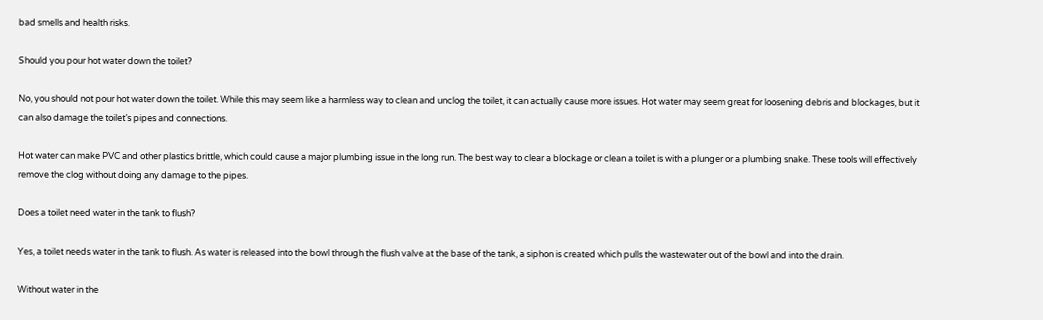bad smells and health risks.

Should you pour hot water down the toilet?

No, you should not pour hot water down the toilet. While this may seem like a harmless way to clean and unclog the toilet, it can actually cause more issues. Hot water may seem great for loosening debris and blockages, but it can also damage the toilet’s pipes and connections.

Hot water can make PVC and other plastics brittle, which could cause a major plumbing issue in the long run. The best way to clear a blockage or clean a toilet is with a plunger or a plumbing snake. These tools will effectively remove the clog without doing any damage to the pipes.

Does a toilet need water in the tank to flush?

Yes, a toilet needs water in the tank to flush. As water is released into the bowl through the flush valve at the base of the tank, a siphon is created which pulls the wastewater out of the bowl and into the drain.

Without water in the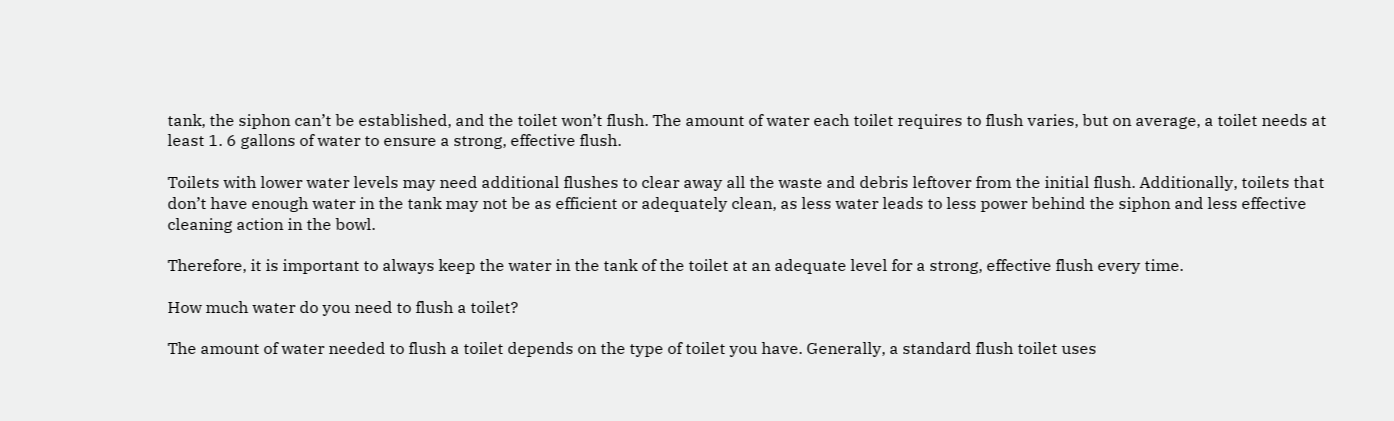tank, the siphon can’t be established, and the toilet won’t flush. The amount of water each toilet requires to flush varies, but on average, a toilet needs at least 1. 6 gallons of water to ensure a strong, effective flush.

Toilets with lower water levels may need additional flushes to clear away all the waste and debris leftover from the initial flush. Additionally, toilets that don’t have enough water in the tank may not be as efficient or adequately clean, as less water leads to less power behind the siphon and less effective cleaning action in the bowl.

Therefore, it is important to always keep the water in the tank of the toilet at an adequate level for a strong, effective flush every time.

How much water do you need to flush a toilet?

The amount of water needed to flush a toilet depends on the type of toilet you have. Generally, a standard flush toilet uses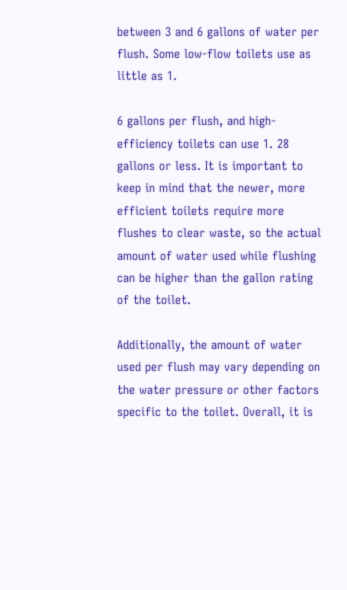between 3 and 6 gallons of water per flush. Some low-flow toilets use as little as 1.

6 gallons per flush, and high-efficiency toilets can use 1. 28 gallons or less. It is important to keep in mind that the newer, more efficient toilets require more flushes to clear waste, so the actual amount of water used while flushing can be higher than the gallon rating of the toilet.

Additionally, the amount of water used per flush may vary depending on the water pressure or other factors specific to the toilet. Overall, it is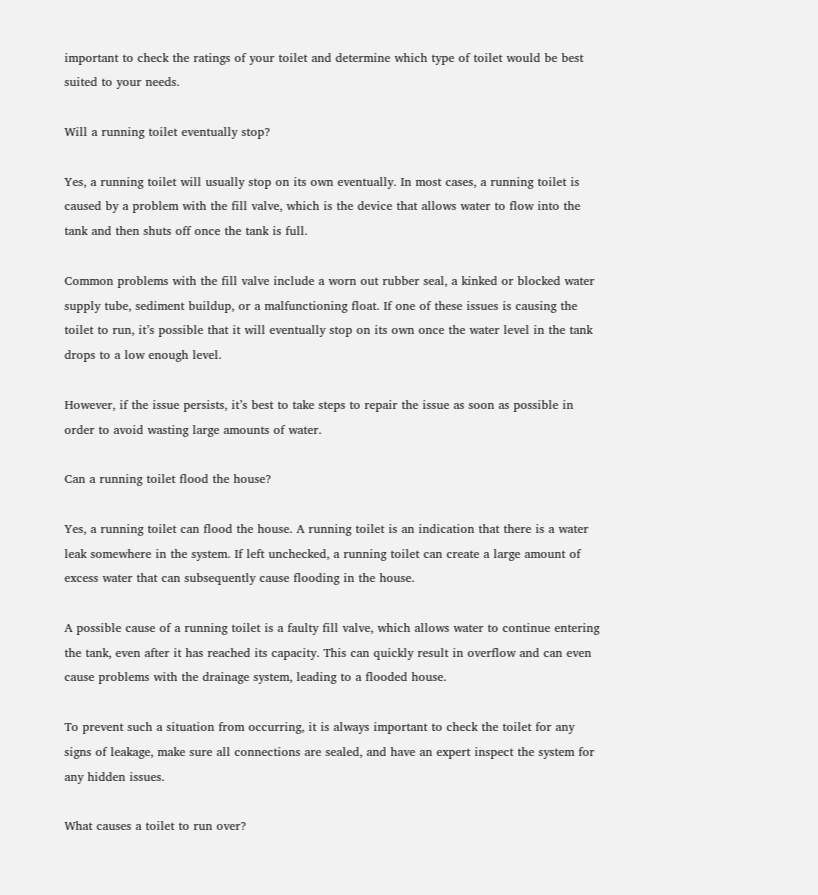important to check the ratings of your toilet and determine which type of toilet would be best suited to your needs.

Will a running toilet eventually stop?

Yes, a running toilet will usually stop on its own eventually. In most cases, a running toilet is caused by a problem with the fill valve, which is the device that allows water to flow into the tank and then shuts off once the tank is full.

Common problems with the fill valve include a worn out rubber seal, a kinked or blocked water supply tube, sediment buildup, or a malfunctioning float. If one of these issues is causing the toilet to run, it’s possible that it will eventually stop on its own once the water level in the tank drops to a low enough level.

However, if the issue persists, it’s best to take steps to repair the issue as soon as possible in order to avoid wasting large amounts of water.

Can a running toilet flood the house?

Yes, a running toilet can flood the house. A running toilet is an indication that there is a water leak somewhere in the system. If left unchecked, a running toilet can create a large amount of excess water that can subsequently cause flooding in the house.

A possible cause of a running toilet is a faulty fill valve, which allows water to continue entering the tank, even after it has reached its capacity. This can quickly result in overflow and can even cause problems with the drainage system, leading to a flooded house.

To prevent such a situation from occurring, it is always important to check the toilet for any signs of leakage, make sure all connections are sealed, and have an expert inspect the system for any hidden issues.

What causes a toilet to run over?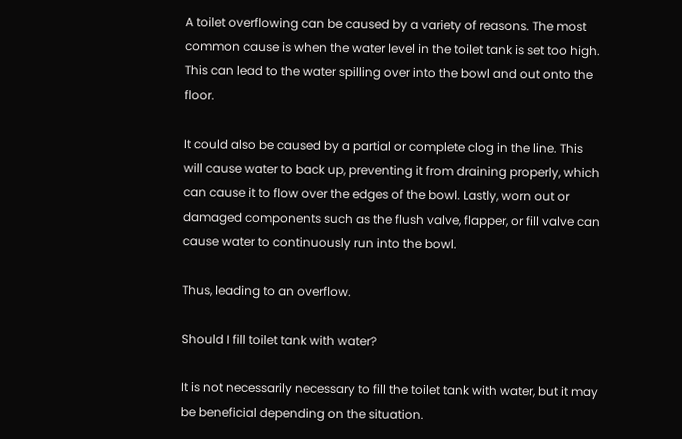A toilet overflowing can be caused by a variety of reasons. The most common cause is when the water level in the toilet tank is set too high. This can lead to the water spilling over into the bowl and out onto the floor.

It could also be caused by a partial or complete clog in the line. This will cause water to back up, preventing it from draining properly, which can cause it to flow over the edges of the bowl. Lastly, worn out or damaged components such as the flush valve, flapper, or fill valve can cause water to continuously run into the bowl.

Thus, leading to an overflow.

Should I fill toilet tank with water?

It is not necessarily necessary to fill the toilet tank with water, but it may be beneficial depending on the situation.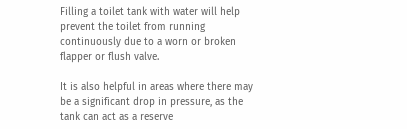Filling a toilet tank with water will help prevent the toilet from running continuously due to a worn or broken flapper or flush valve.

It is also helpful in areas where there may be a significant drop in pressure, as the tank can act as a reserve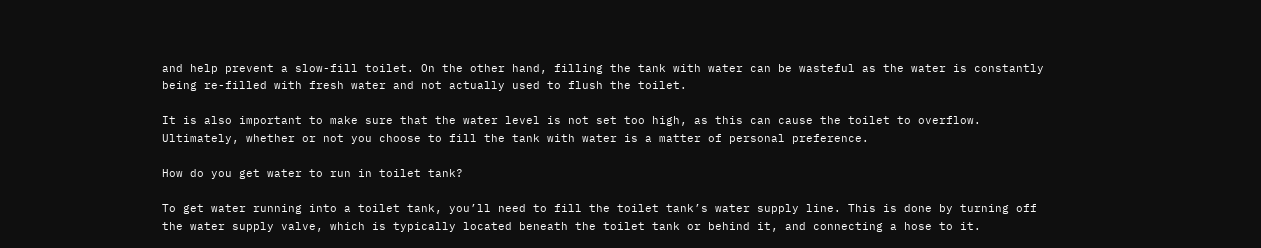and help prevent a slow-fill toilet. On the other hand, filling the tank with water can be wasteful as the water is constantly being re-filled with fresh water and not actually used to flush the toilet.

It is also important to make sure that the water level is not set too high, as this can cause the toilet to overflow. Ultimately, whether or not you choose to fill the tank with water is a matter of personal preference.

How do you get water to run in toilet tank?

To get water running into a toilet tank, you’ll need to fill the toilet tank’s water supply line. This is done by turning off the water supply valve, which is typically located beneath the toilet tank or behind it, and connecting a hose to it.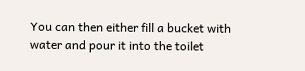You can then either fill a bucket with water and pour it into the toilet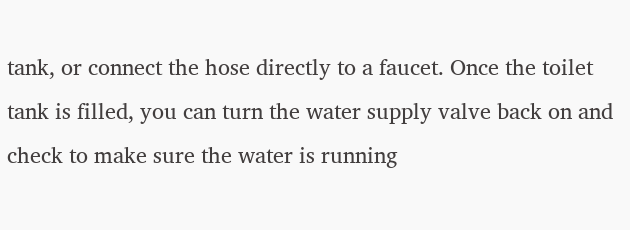tank, or connect the hose directly to a faucet. Once the toilet tank is filled, you can turn the water supply valve back on and check to make sure the water is running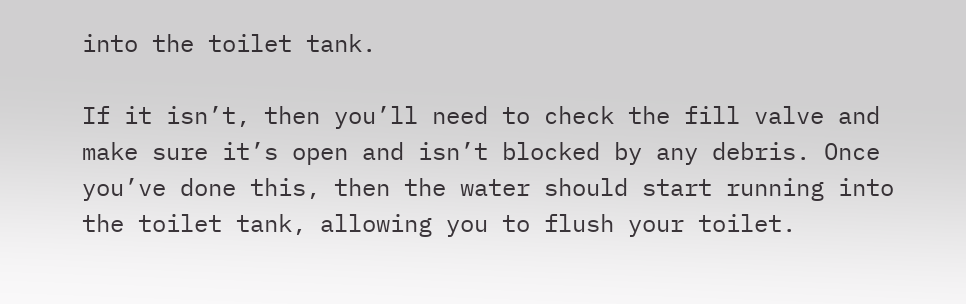into the toilet tank.

If it isn’t, then you’ll need to check the fill valve and make sure it’s open and isn’t blocked by any debris. Once you’ve done this, then the water should start running into the toilet tank, allowing you to flush your toilet.